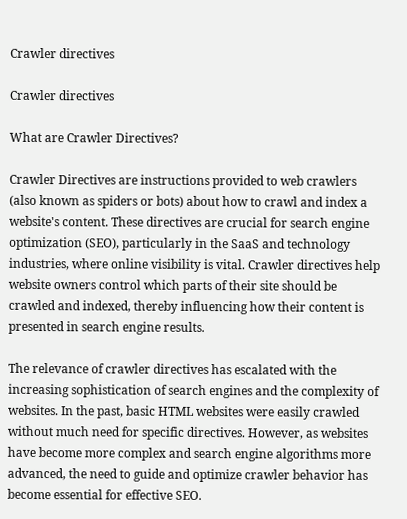Crawler directives

Crawler directives

What are Crawler Directives?

Crawler Directives are instructions provided to web crawlers (also known as spiders or bots) about how to crawl and index a website's content. These directives are crucial for search engine optimization (SEO), particularly in the SaaS and technology industries, where online visibility is vital. Crawler directives help website owners control which parts of their site should be crawled and indexed, thereby influencing how their content is presented in search engine results.

The relevance of crawler directives has escalated with the increasing sophistication of search engines and the complexity of websites. In the past, basic HTML websites were easily crawled without much need for specific directives. However, as websites have become more complex and search engine algorithms more advanced, the need to guide and optimize crawler behavior has become essential for effective SEO.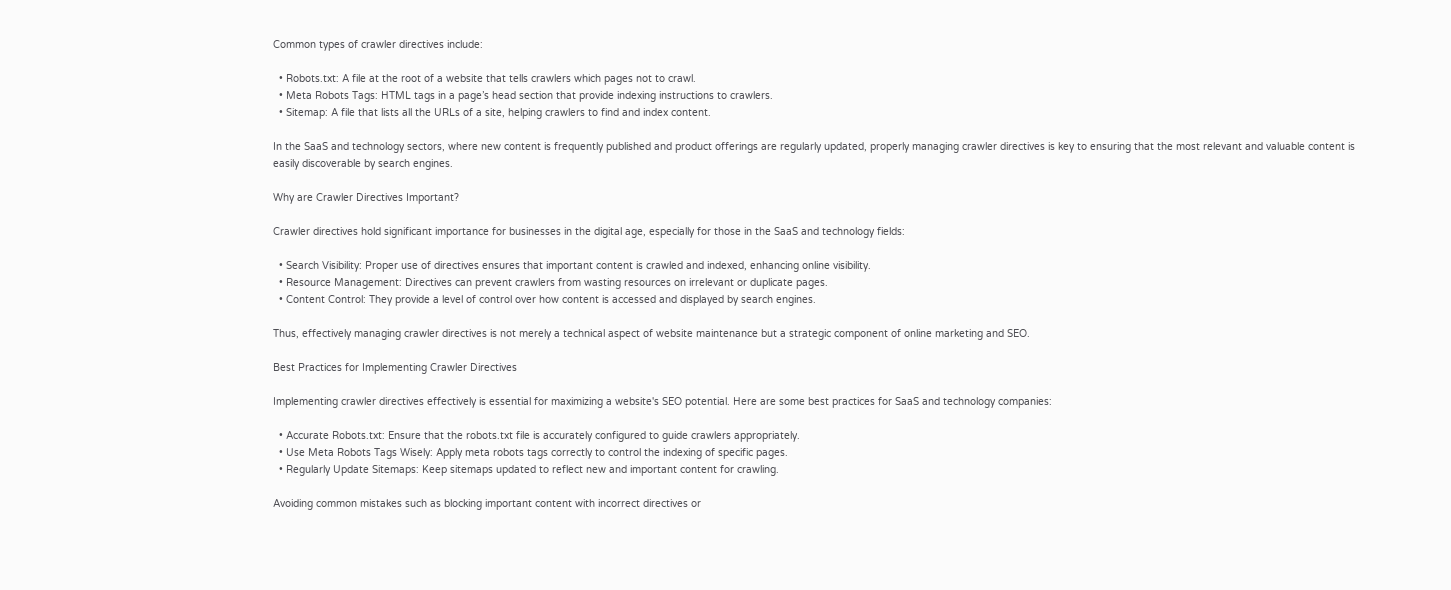Common types of crawler directives include:

  • Robots.txt: A file at the root of a website that tells crawlers which pages not to crawl.
  • Meta Robots Tags: HTML tags in a page’s head section that provide indexing instructions to crawlers.
  • Sitemap: A file that lists all the URLs of a site, helping crawlers to find and index content.

In the SaaS and technology sectors, where new content is frequently published and product offerings are regularly updated, properly managing crawler directives is key to ensuring that the most relevant and valuable content is easily discoverable by search engines.

Why are Crawler Directives Important?

Crawler directives hold significant importance for businesses in the digital age, especially for those in the SaaS and technology fields:

  • Search Visibility: Proper use of directives ensures that important content is crawled and indexed, enhancing online visibility.
  • Resource Management: Directives can prevent crawlers from wasting resources on irrelevant or duplicate pages.
  • Content Control: They provide a level of control over how content is accessed and displayed by search engines.

Thus, effectively managing crawler directives is not merely a technical aspect of website maintenance but a strategic component of online marketing and SEO.

Best Practices for Implementing Crawler Directives

Implementing crawler directives effectively is essential for maximizing a website's SEO potential. Here are some best practices for SaaS and technology companies:

  • Accurate Robots.txt: Ensure that the robots.txt file is accurately configured to guide crawlers appropriately.
  • Use Meta Robots Tags Wisely: Apply meta robots tags correctly to control the indexing of specific pages.
  • Regularly Update Sitemaps: Keep sitemaps updated to reflect new and important content for crawling.

Avoiding common mistakes such as blocking important content with incorrect directives or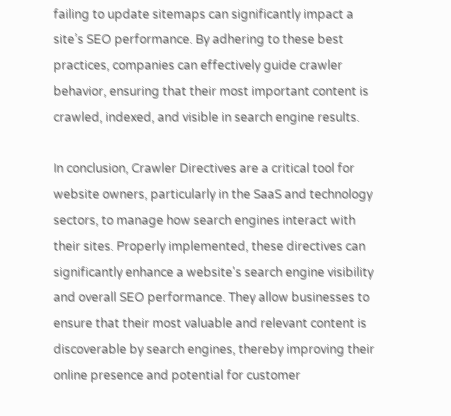failing to update sitemaps can significantly impact a site’s SEO performance. By adhering to these best practices, companies can effectively guide crawler behavior, ensuring that their most important content is crawled, indexed, and visible in search engine results.

In conclusion, Crawler Directives are a critical tool for website owners, particularly in the SaaS and technology sectors, to manage how search engines interact with their sites. Properly implemented, these directives can significantly enhance a website's search engine visibility and overall SEO performance. They allow businesses to ensure that their most valuable and relevant content is discoverable by search engines, thereby improving their online presence and potential for customer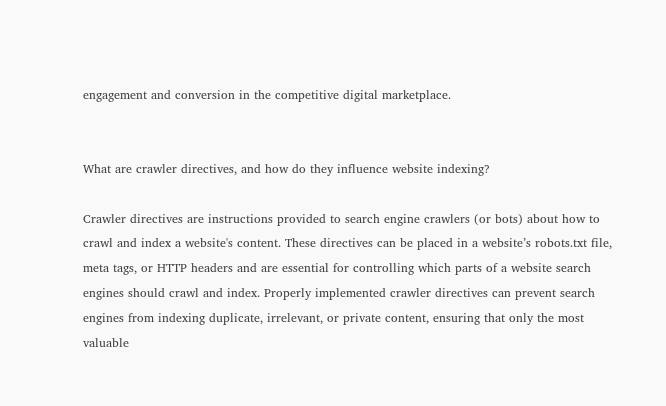engagement and conversion in the competitive digital marketplace.


What are crawler directives, and how do they influence website indexing?

Crawler directives are instructions provided to search engine crawlers (or bots) about how to crawl and index a website's content. These directives can be placed in a website’s robots.txt file, meta tags, or HTTP headers and are essential for controlling which parts of a website search engines should crawl and index. Properly implemented crawler directives can prevent search engines from indexing duplicate, irrelevant, or private content, ensuring that only the most valuable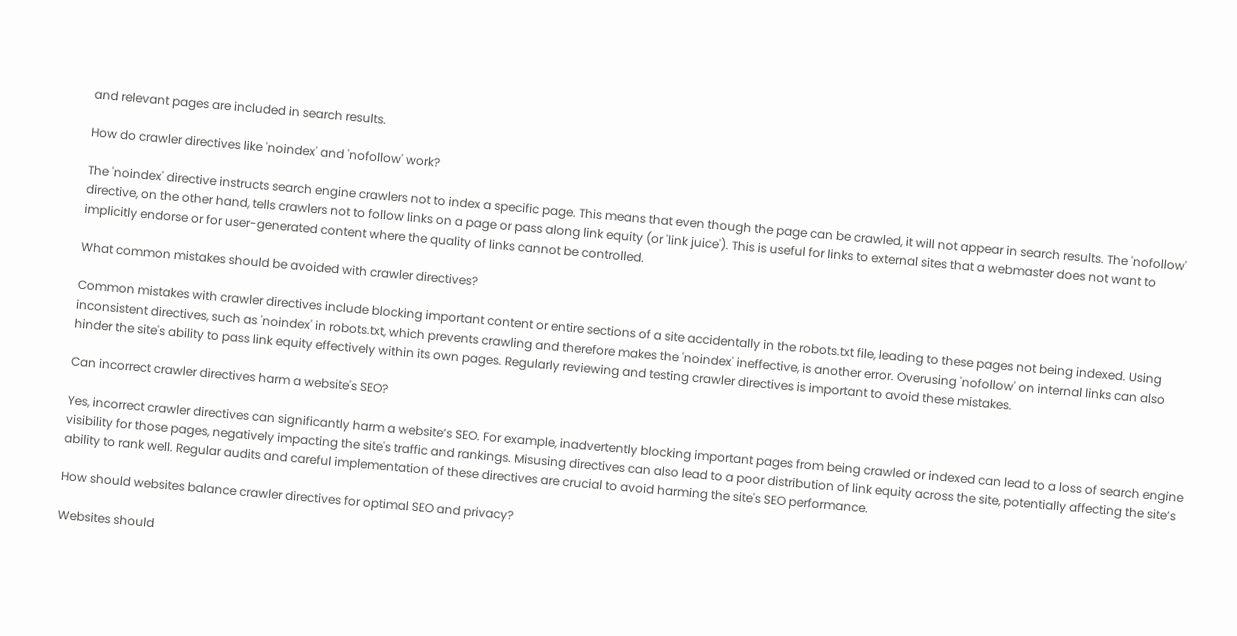and relevant pages are included in search results.

How do crawler directives like 'noindex' and 'nofollow' work?

The 'noindex' directive instructs search engine crawlers not to index a specific page. This means that even though the page can be crawled, it will not appear in search results. The 'nofollow' directive, on the other hand, tells crawlers not to follow links on a page or pass along link equity (or 'link juice'). This is useful for links to external sites that a webmaster does not want to implicitly endorse or for user-generated content where the quality of links cannot be controlled.

What common mistakes should be avoided with crawler directives?

Common mistakes with crawler directives include blocking important content or entire sections of a site accidentally in the robots.txt file, leading to these pages not being indexed. Using inconsistent directives, such as 'noindex' in robots.txt, which prevents crawling and therefore makes the 'noindex' ineffective, is another error. Overusing 'nofollow' on internal links can also hinder the site's ability to pass link equity effectively within its own pages. Regularly reviewing and testing crawler directives is important to avoid these mistakes.

Can incorrect crawler directives harm a website's SEO?

Yes, incorrect crawler directives can significantly harm a website’s SEO. For example, inadvertently blocking important pages from being crawled or indexed can lead to a loss of search engine visibility for those pages, negatively impacting the site's traffic and rankings. Misusing directives can also lead to a poor distribution of link equity across the site, potentially affecting the site’s ability to rank well. Regular audits and careful implementation of these directives are crucial to avoid harming the site's SEO performance.

How should websites balance crawler directives for optimal SEO and privacy?

Websites should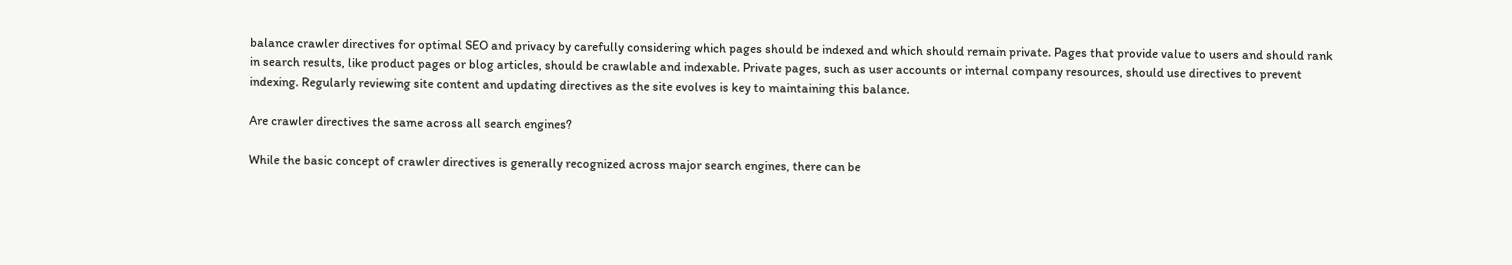balance crawler directives for optimal SEO and privacy by carefully considering which pages should be indexed and which should remain private. Pages that provide value to users and should rank in search results, like product pages or blog articles, should be crawlable and indexable. Private pages, such as user accounts or internal company resources, should use directives to prevent indexing. Regularly reviewing site content and updating directives as the site evolves is key to maintaining this balance.

Are crawler directives the same across all search engines?

While the basic concept of crawler directives is generally recognized across major search engines, there can be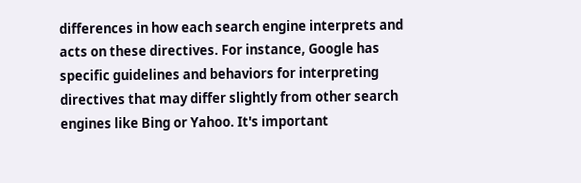differences in how each search engine interprets and acts on these directives. For instance, Google has specific guidelines and behaviors for interpreting directives that may differ slightly from other search engines like Bing or Yahoo. It's important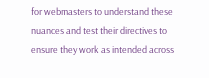for webmasters to understand these nuances and test their directives to ensure they work as intended across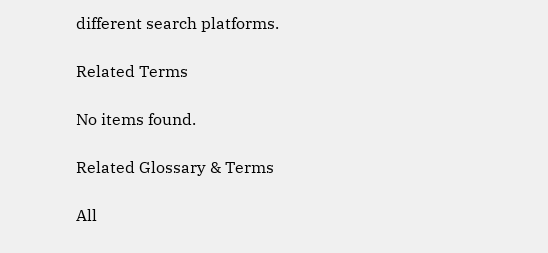different search platforms.

Related Terms

No items found.

Related Glossary & Terms

All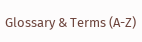Glossary & Terms (A-Z)